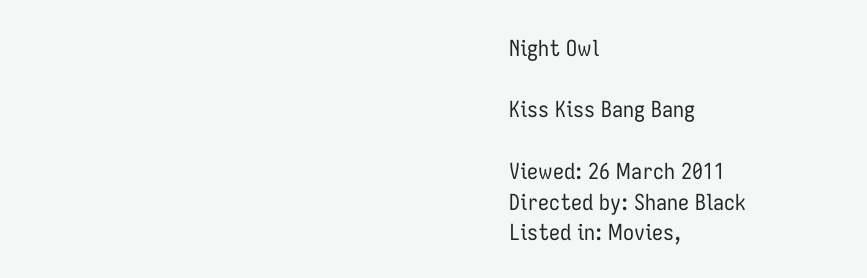Night Owl

Kiss Kiss Bang Bang

Viewed: 26 March 2011
Directed by: Shane Black
Listed in: Movies,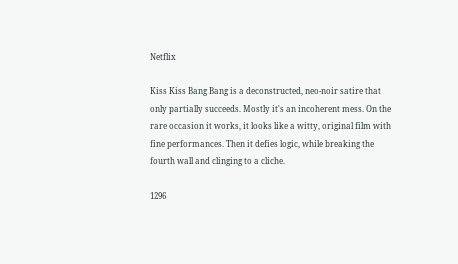Netflix

Kiss Kiss Bang Bang is a deconstructed, neo-noir satire that only partially succeeds. Mostly it's an incoherent mess. On the rare occasion it works, it looks like a witty, original film with fine performances. Then it defies logic, while breaking the fourth wall and clinging to a cliche.

1296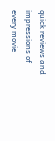quick reviews and impressions of every movie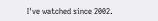I've watched since 2002.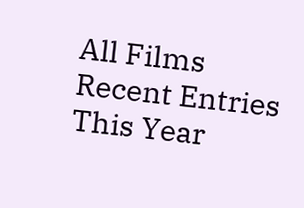All Films
Recent Entries
This Year